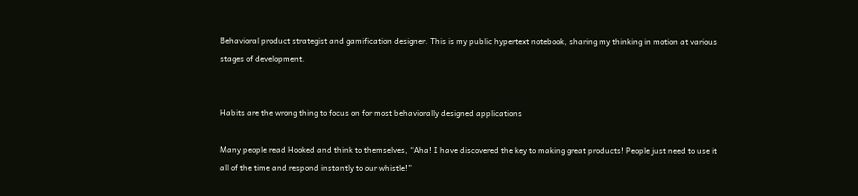Behavioral product strategist and gamification designer. This is my public hypertext notebook, sharing my thinking in motion at various stages of development.


Habits are the wrong thing to focus on for most behaviorally designed applications

Many people read Hooked and think to themselves, “Aha! I have discovered the key to making great products! People just need to use it all of the time and respond instantly to our whistle!”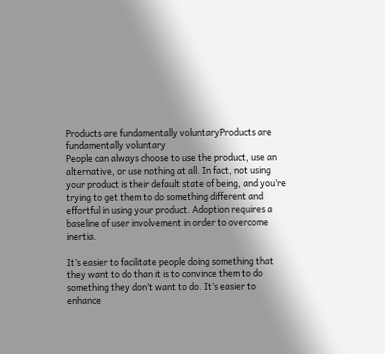Products are fundamentally voluntaryProducts are fundamentally voluntary
People can always choose to use the product, use an alternative, or use nothing at all. In fact, not using your product is their default state of being, and you’re trying to get them to do something different and effortful in using your product. Adoption requires a baseline of user involvement in order to overcome inertia.

It’s easier to facilitate people doing something that they want to do than it is to convince them to do something they don’t want to do. It’s easier to enhance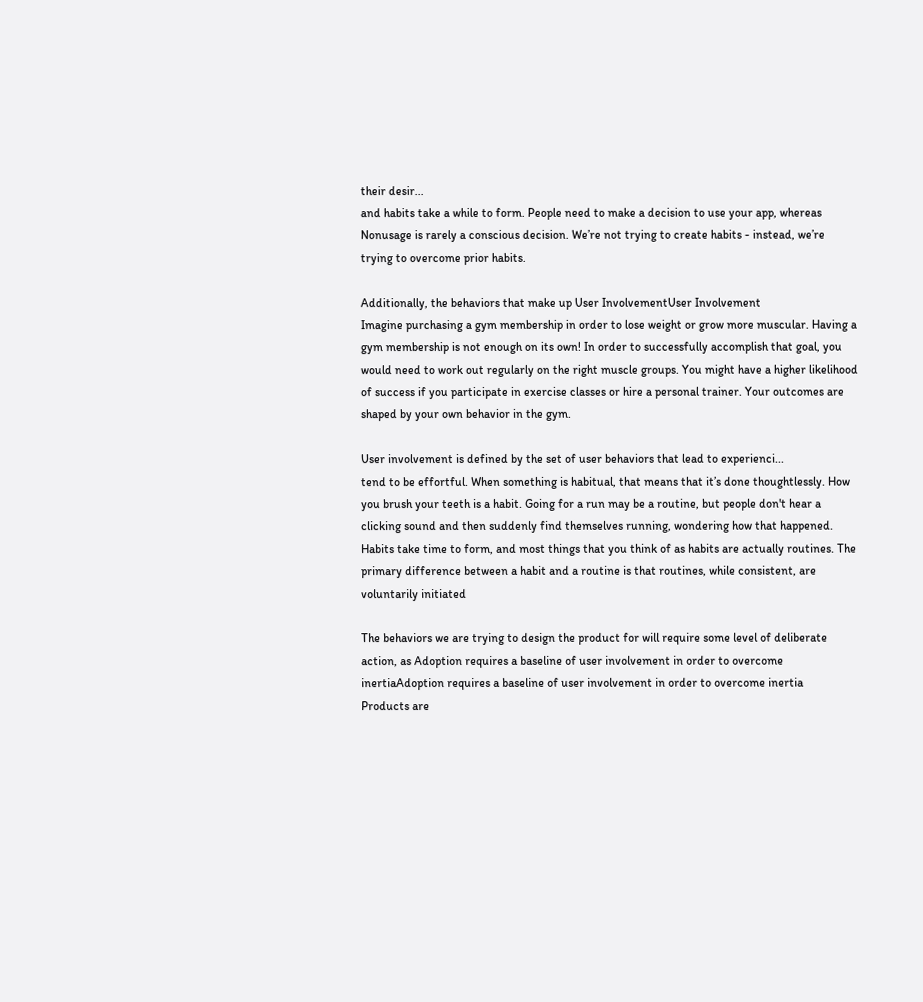their desir...
and habits take a while to form. People need to make a decision to use your app, whereas Nonusage is rarely a conscious decision. We’re not trying to create habits - instead, we’re trying to overcome prior habits.

Additionally, the behaviors that make up User InvolvementUser Involvement
Imagine purchasing a gym membership in order to lose weight or grow more muscular. Having a gym membership is not enough on its own! In order to successfully accomplish that goal, you would need to work out regularly on the right muscle groups. You might have a higher likelihood of success if you participate in exercise classes or hire a personal trainer. Your outcomes are shaped by your own behavior in the gym.

User involvement is defined by the set of user behaviors that lead to experienci...
tend to be effortful. When something is habitual, that means that it’s done thoughtlessly. How you brush your teeth is a habit. Going for a run may be a routine, but people don't hear a clicking sound and then suddenly find themselves running, wondering how that happened. Habits take time to form, and most things that you think of as habits are actually routines. The primary difference between a habit and a routine is that routines, while consistent, are voluntarily initiated

The behaviors we are trying to design the product for will require some level of deliberate action, as Adoption requires a baseline of user involvement in order to overcome inertiaAdoption requires a baseline of user involvement in order to overcome inertia
Products are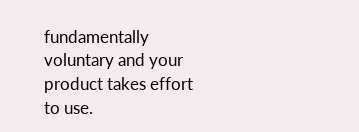fundamentally voluntary and your product takes effort to use.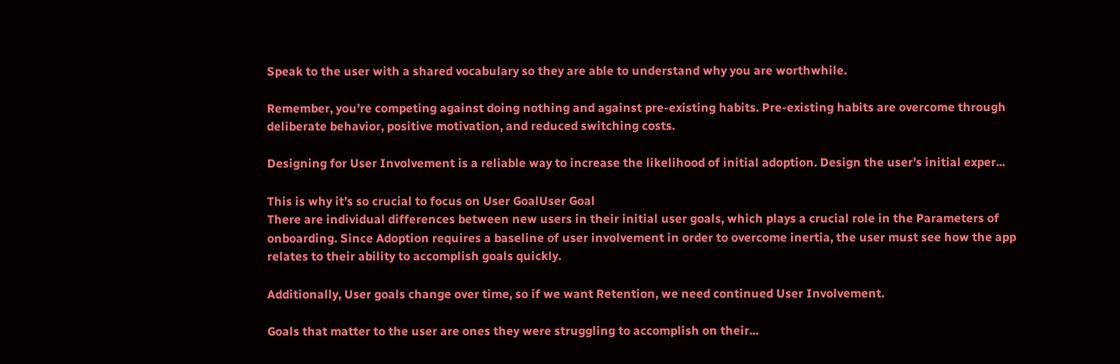Speak to the user with a shared vocabulary so they are able to understand why you are worthwhile.

Remember, you’re competing against doing nothing and against pre-existing habits. Pre-existing habits are overcome through deliberate behavior, positive motivation, and reduced switching costs.

Designing for User Involvement is a reliable way to increase the likelihood of initial adoption. Design the user’s initial exper...

This is why it’s so crucial to focus on User GoalUser Goal
There are individual differences between new users in their initial user goals, which plays a crucial role in the Parameters of onboarding. Since Adoption requires a baseline of user involvement in order to overcome inertia, the user must see how the app relates to their ability to accomplish goals quickly.

Additionally, User goals change over time, so if we want Retention, we need continued User Involvement.

Goals that matter to the user are ones they were struggling to accomplish on their...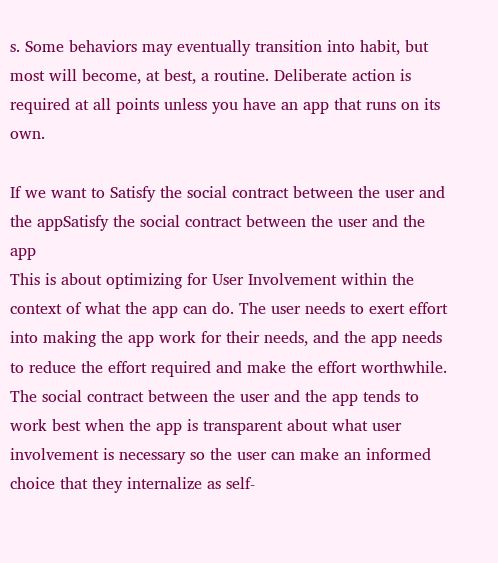s. Some behaviors may eventually transition into habit, but most will become, at best, a routine. Deliberate action is required at all points unless you have an app that runs on its own.

If we want to Satisfy the social contract between the user and the appSatisfy the social contract between the user and the app
This is about optimizing for User Involvement within the context of what the app can do. The user needs to exert effort into making the app work for their needs, and the app needs to reduce the effort required and make the effort worthwhile. The social contract between the user and the app tends to work best when the app is transparent about what user involvement is necessary so the user can make an informed choice that they internalize as self-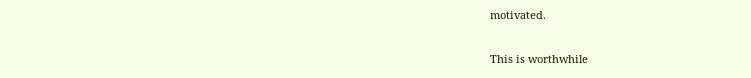motivated.

This is worthwhile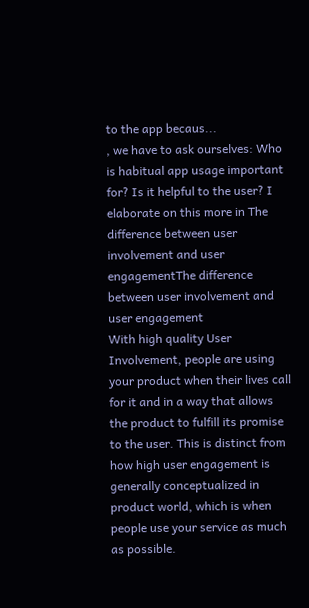to the app becaus...
, we have to ask ourselves: Who is habitual app usage important for? Is it helpful to the user? I elaborate on this more in The difference between user involvement and user engagementThe difference between user involvement and user engagement
With high quality User Involvement, people are using your product when their lives call for it and in a way that allows the product to fulfill its promise to the user. This is distinct from how high user engagement is generally conceptualized in product world, which is when people use your service as much as possible.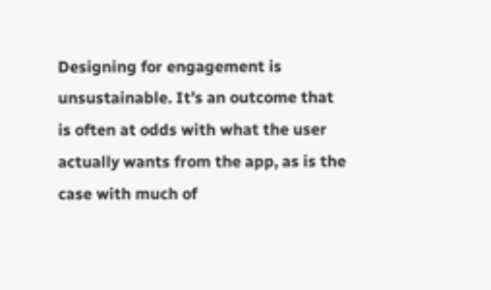Designing for engagement is unsustainable. It’s an outcome that is often at odds with what the user actually wants from the app, as is the case with much of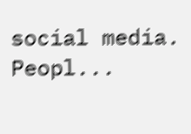social media. Peopl...